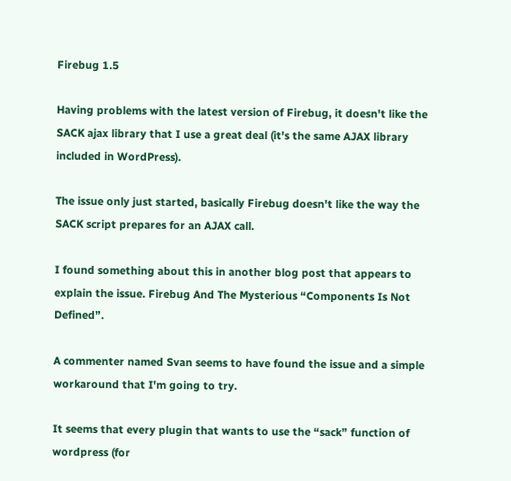Firebug 1.5

Having problems with the latest version of Firebug, it doesn't like the SACK ajax library that I use a great deal (it's the same AJAX library included in WordPress).

The issue only just started, basically Firebug doesn't like the way the SACK script prepares for an AJAX call.

I found something about this in another blog post that appears to explain the issue. Firebug And The Mysterious “Components Is Not Defined”.

A commenter named Svan seems to have found the issue and a simple workaround that I'm going to try.

It seems that every plugin that wants to use the “sack” function of wordpress (for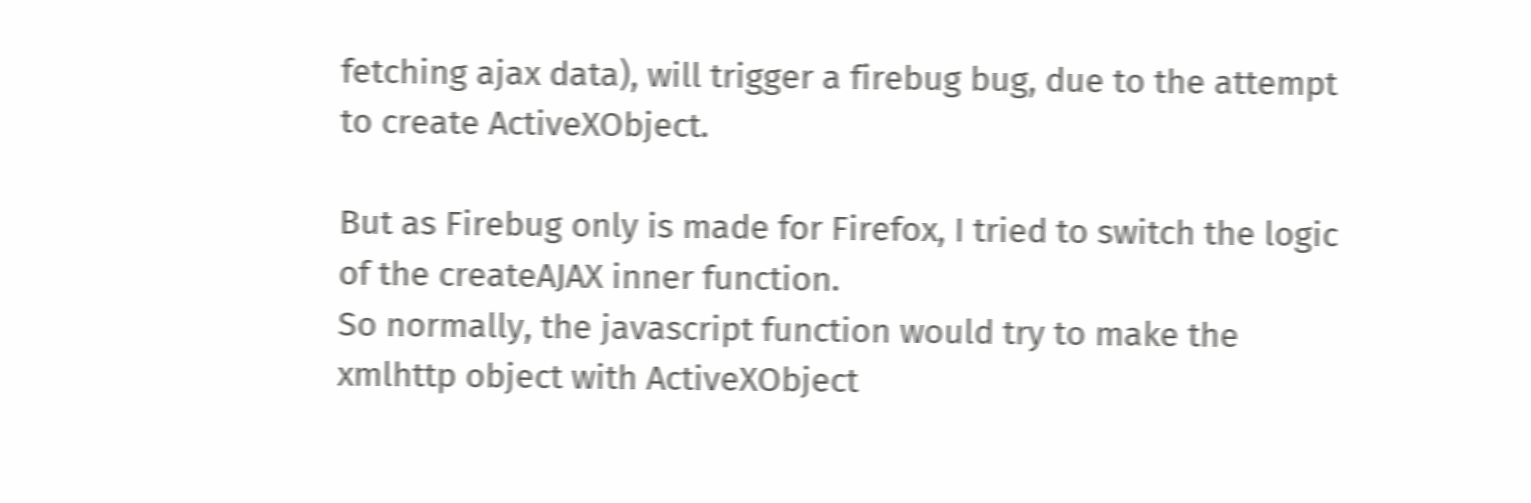fetching ajax data), will trigger a firebug bug, due to the attempt to create ActiveXObject.

But as Firebug only is made for Firefox, I tried to switch the logic of the createAJAX inner function.
So normally, the javascript function would try to make the xmlhttp object with ActiveXObject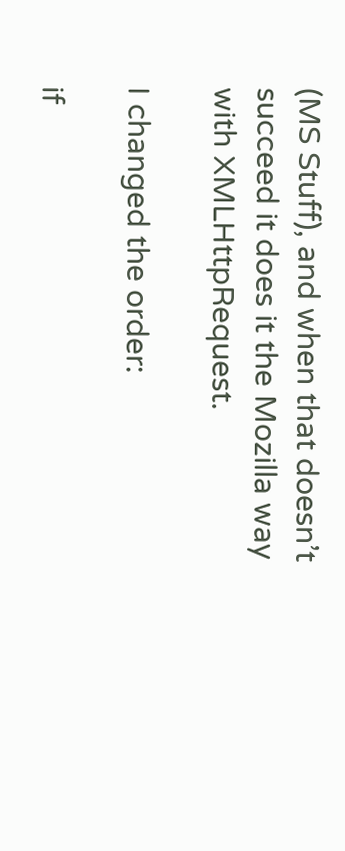(MS Stuff), and when that doesn’t succeed it does it the Mozilla way with XMLHttpRequest.

I changed the order:

if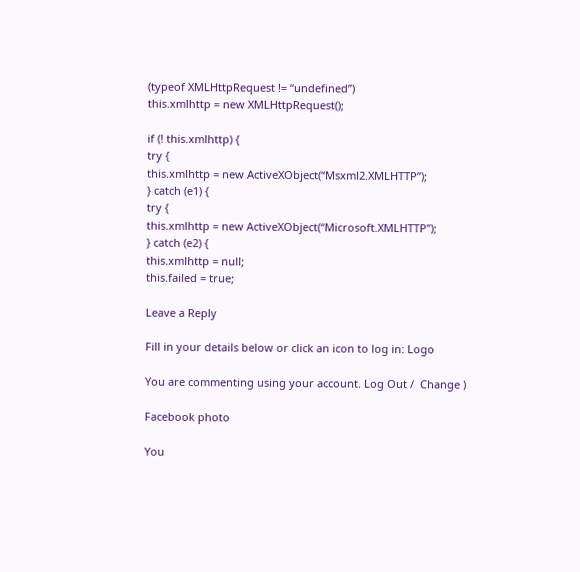(typeof XMLHttpRequest != “undefined”)
this.xmlhttp = new XMLHttpRequest();

if (! this.xmlhttp) {
try {
this.xmlhttp = new ActiveXObject(“Msxml2.XMLHTTP”);
} catch (e1) {
try {
this.xmlhttp = new ActiveXObject(“Microsoft.XMLHTTP”);
} catch (e2) {
this.xmlhttp = null;
this.failed = true;

Leave a Reply

Fill in your details below or click an icon to log in: Logo

You are commenting using your account. Log Out /  Change )

Facebook photo

You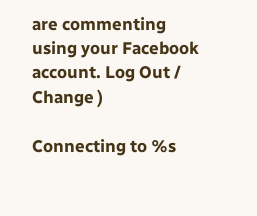are commenting using your Facebook account. Log Out /  Change )

Connecting to %s